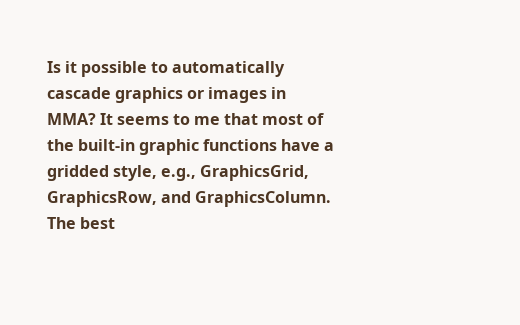Is it possible to automatically cascade graphics or images in MMA? It seems to me that most of the built-in graphic functions have a gridded style, e.g., GraphicsGrid, GraphicsRow, and GraphicsColumn. The best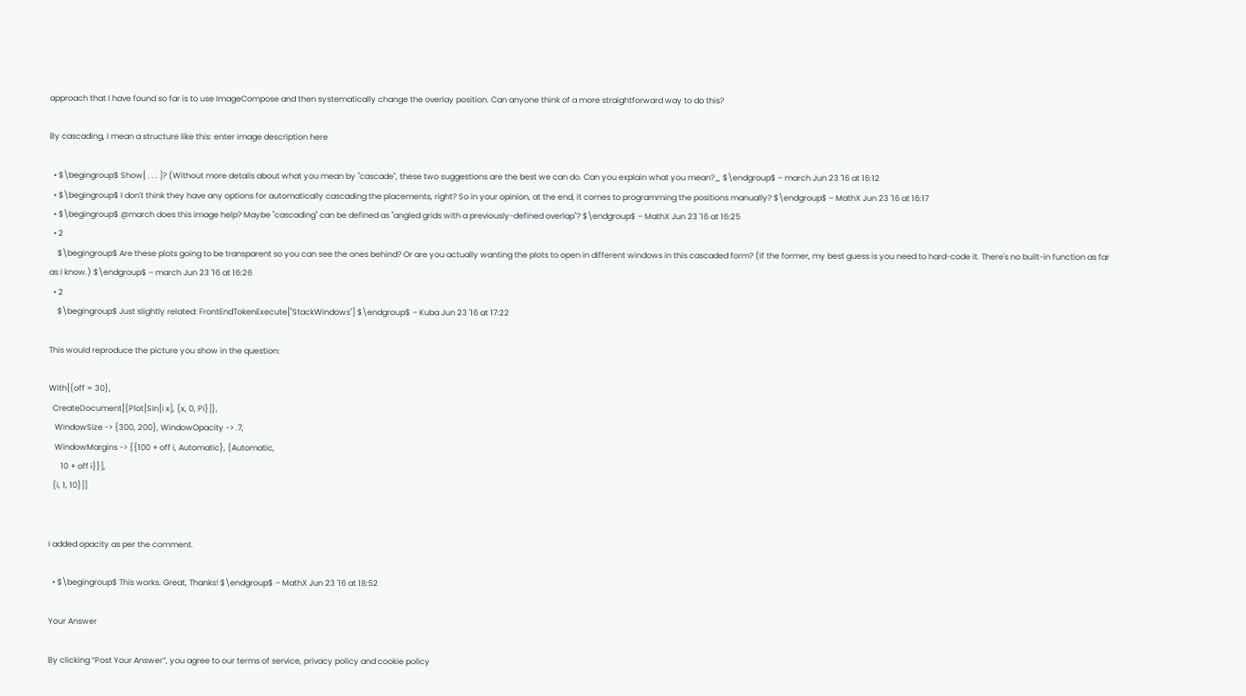approach that I have found so far is to use ImageCompose and then systematically change the overlay position. Can anyone think of a more straightforward way to do this?

By cascading, I mean a structure like this: enter image description here

  • $\begingroup$ Show[ . . . ]? (Without more details about what you mean by "cascade", these two suggestions are the best we can do. Can you explain what you mean?_ $\endgroup$ – march Jun 23 '16 at 16:12
  • $\begingroup$ I don't think they have any options for automatically cascading the placements, right? So in your opinion, at the end, it comes to programming the positions manually? $\endgroup$ – MathX Jun 23 '16 at 16:17
  • $\begingroup$ @march does this image help? Maybe "cascading" can be defined as "angled grids with a previously-defined overlap"? $\endgroup$ – MathX Jun 23 '16 at 16:25
  • 2
    $\begingroup$ Are these plots going to be transparent so you can see the ones behind? Or are you actually wanting the plots to open in different windows in this cascaded form? (If the former, my best guess is you need to hard-code it. There's no built-in function as far as I know.) $\endgroup$ – march Jun 23 '16 at 16:26
  • 2
    $\begingroup$ Just slightly related: FrontEndTokenExecute["StackWindows"] $\endgroup$ – Kuba Jun 23 '16 at 17:22

This would reproduce the picture you show in the question:

With[{off = 30},
  CreateDocument[{Plot[Sin[i x], {x, 0, Pi}]},
   WindowSize -> {300, 200}, WindowOpacity -> .7,
   WindowMargins -> {{100 + off i, Automatic}, {Automatic,
      10 + off i}}],
  {i, 1, 10}]]


I added opacity as per the comment.

  • $\begingroup$ This works. Great, Thanks! $\endgroup$ – MathX Jun 23 '16 at 18:52

Your Answer

By clicking “Post Your Answer”, you agree to our terms of service, privacy policy and cookie policy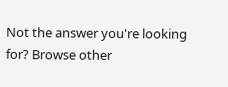Not the answer you're looking for? Browse other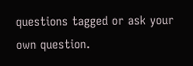questions tagged or ask your own question.